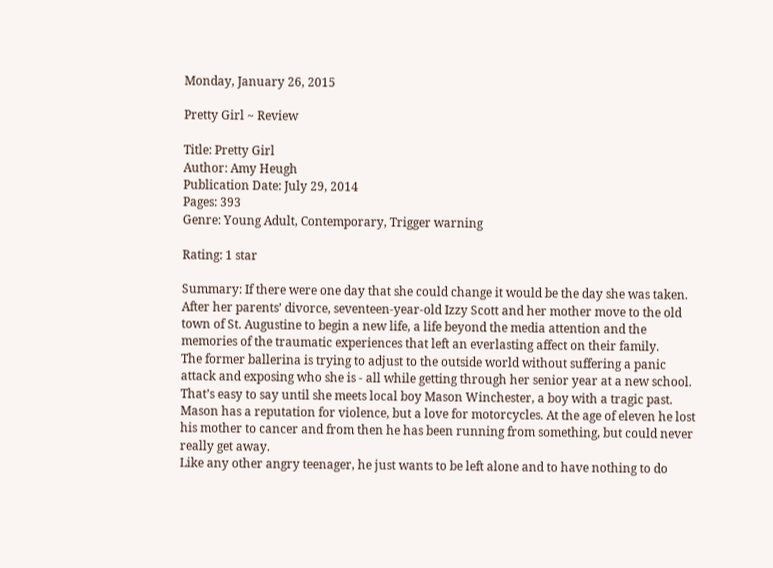Monday, January 26, 2015

Pretty Girl ~ Review

Title: Pretty Girl
Author: Amy Heugh
Publication Date: July 29, 2014
Pages: 393
Genre: Young Adult, Contemporary, Trigger warning

Rating: 1 star

Summary: If there were one day that she could change it would be the day she was taken.
After her parents’ divorce, seventeen-year-old Izzy Scott and her mother move to the old town of St. Augustine to begin a new life, a life beyond the media attention and the memories of the traumatic experiences that left an everlasting affect on their family.
The former ballerina is trying to adjust to the outside world without suffering a panic attack and exposing who she is - all while getting through her senior year at a new school. That’s easy to say until she meets local boy Mason Winchester, a boy with a tragic past.
Mason has a reputation for violence, but a love for motorcycles. At the age of eleven he lost his mother to cancer and from then he has been running from something, but could never really get away.
Like any other angry teenager, he just wants to be left alone and to have nothing to do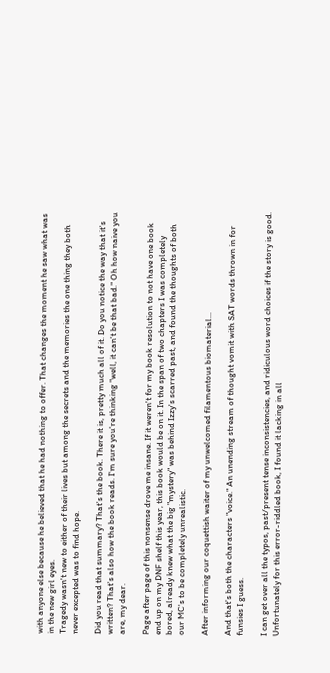with anyone else because he believed that he had nothing to offer. That changes the moment he saw what was in the new girl eyes.
Tragedy wasn't new to either of their lives but among the secrets and the memories the one thing they both never excepted was to find hope.

Did you read that summary? That's the book. There it is, pretty much all of it. Do you notice the way that it's written? That's also how the book reads. I'm sure you're thinking "well, it can't be that bad." Oh how naive you are, my dear.

Page after page of this nonsense drove me insane. If it weren't for my book resolution to not have one book end up on my DNF shelf this year, this book would be on it. In the span of two chapters I was completely bored, already knew what the big "mystery" was behind Izzy's scarred past, and found the thoughts of both our MC's to be completely unrealistic.

After informing our coquettish waiter of my unwelcomed filamentous biomaterial...

And that's both the characters "voice." An unending stream of thought vomit with SAT words thrown in for funsies I guess.

I can get over all the typos, past/present tense inconsistencies, and ridiculous word choices if the story is good. Unfortunately for this error-riddled book, I found it lacking in all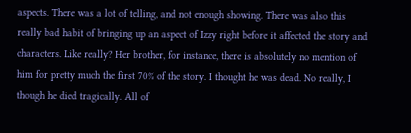aspects. There was a lot of telling, and not enough showing. There was also this really bad habit of bringing up an aspect of Izzy right before it affected the story and characters. Like really? Her brother, for instance, there is absolutely no mention of him for pretty much the first 70% of the story. I thought he was dead. No really, I though he died tragically. All of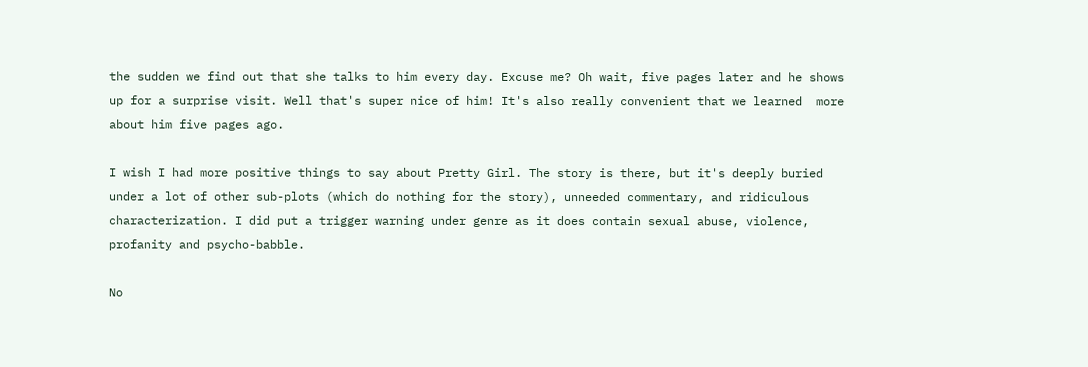the sudden we find out that she talks to him every day. Excuse me? Oh wait, five pages later and he shows up for a surprise visit. Well that's super nice of him! It's also really convenient that we learned  more about him five pages ago.

I wish I had more positive things to say about Pretty Girl. The story is there, but it's deeply buried under a lot of other sub-plots (which do nothing for the story), unneeded commentary, and ridiculous characterization. I did put a trigger warning under genre as it does contain sexual abuse, violence, profanity and psycho-babble.

No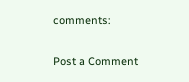comments:

Post a Comment